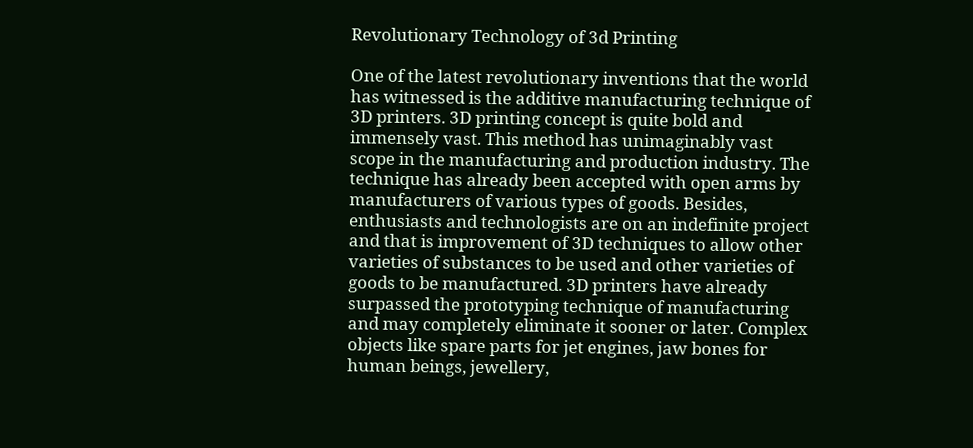Revolutionary Technology of 3d Printing

One of the latest revolutionary inventions that the world has witnessed is the additive manufacturing technique of 3D printers. 3D printing concept is quite bold and immensely vast. This method has unimaginably vast scope in the manufacturing and production industry. The technique has already been accepted with open arms by manufacturers of various types of goods. Besides, enthusiasts and technologists are on an indefinite project and that is improvement of 3D techniques to allow other varieties of substances to be used and other varieties of goods to be manufactured. 3D printers have already surpassed the prototyping technique of manufacturing and may completely eliminate it sooner or later. Complex objects like spare parts for jet engines, jaw bones for human beings, jewellery,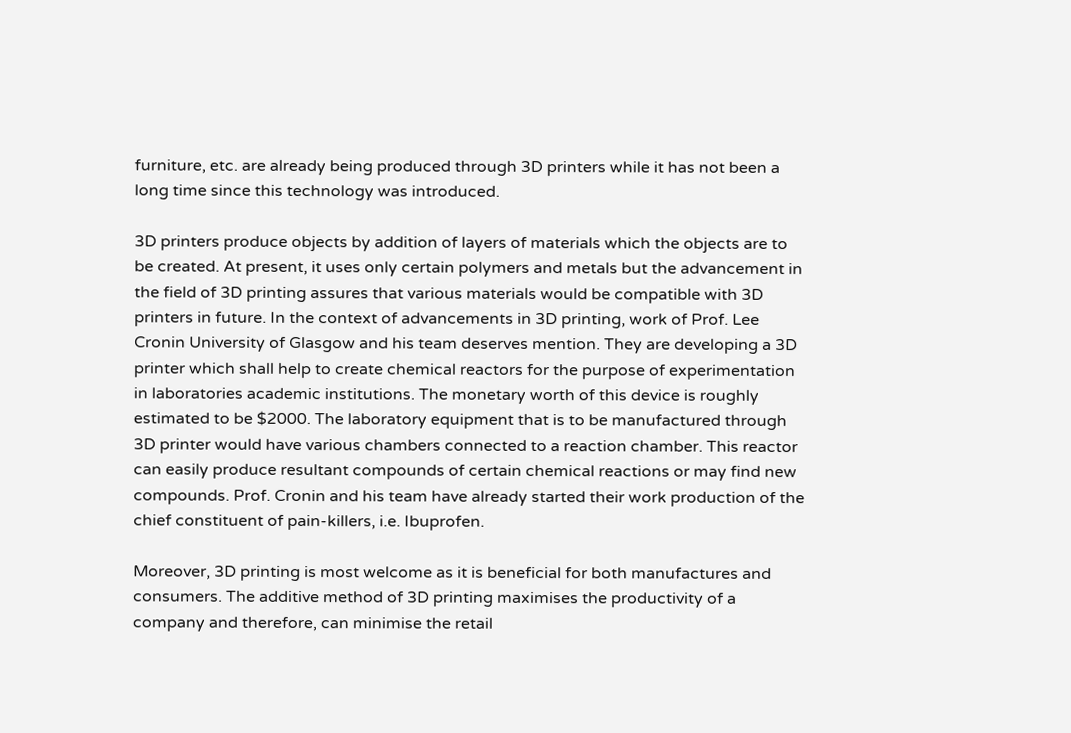furniture, etc. are already being produced through 3D printers while it has not been a long time since this technology was introduced.

3D printers produce objects by addition of layers of materials which the objects are to be created. At present, it uses only certain polymers and metals but the advancement in the field of 3D printing assures that various materials would be compatible with 3D printers in future. In the context of advancements in 3D printing, work of Prof. Lee Cronin University of Glasgow and his team deserves mention. They are developing a 3D printer which shall help to create chemical reactors for the purpose of experimentation in laboratories academic institutions. The monetary worth of this device is roughly estimated to be $2000. The laboratory equipment that is to be manufactured through 3D printer would have various chambers connected to a reaction chamber. This reactor can easily produce resultant compounds of certain chemical reactions or may find new compounds. Prof. Cronin and his team have already started their work production of the chief constituent of pain-killers, i.e. Ibuprofen.

Moreover, 3D printing is most welcome as it is beneficial for both manufactures and consumers. The additive method of 3D printing maximises the productivity of a company and therefore, can minimise the retail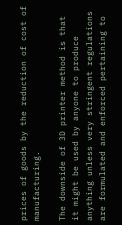prices of goods by the reduction of cost of manufacturing.

The downside of 3D printer method is that it might be used by anyone to produce anything unless very stringent regulations are formulated and enforced pertaining to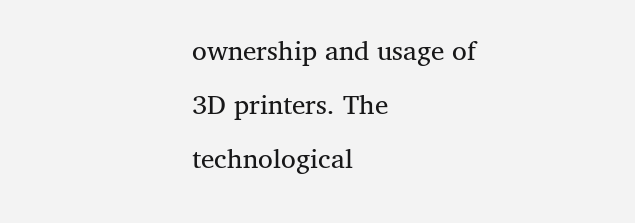ownership and usage of 3D printers. The technological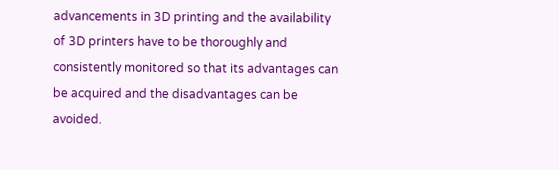advancements in 3D printing and the availability of 3D printers have to be thoroughly and consistently monitored so that its advantages can be acquired and the disadvantages can be avoided.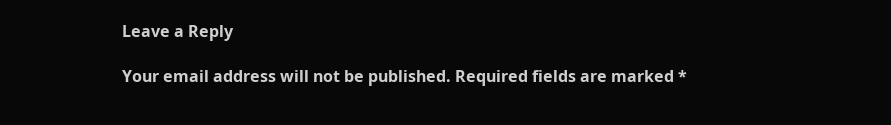Leave a Reply

Your email address will not be published. Required fields are marked *